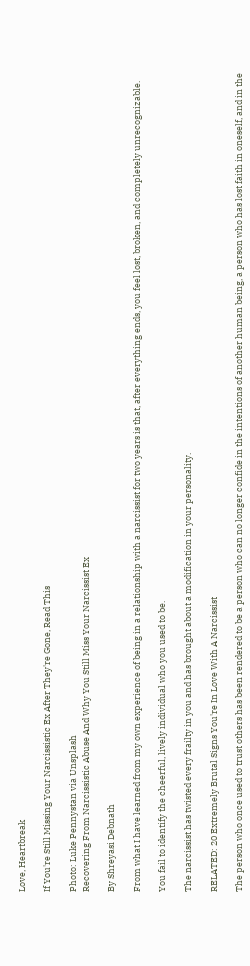Love, Heartbreak

If You're Still Missing Your Narcissistic Ex After They're Gone, Read This

Photo: Luke Pennystan via Unsplash
Recovering From Narcissistic Abuse And Why You Still Miss Your Narcissist Ex

By Shreyasi Debnath

From what I have learned from my own experience of being in a relationship with a narcissist for two years is that, after everything ends, you feel lost, broken, and completely unrecognizable.

You fail to identify the cheerful, lively individual who you used to be.

The narcissist has twisted every frailty in you and has brought about a modification in your personality.

RELATED: 20 Extremely Brutal Signs You're In Love With A Narcissist

The person who once used to trust others has been rendered to be a person who can no longer confide in the intentions of another human being, a person who has lost faith in oneself, and in the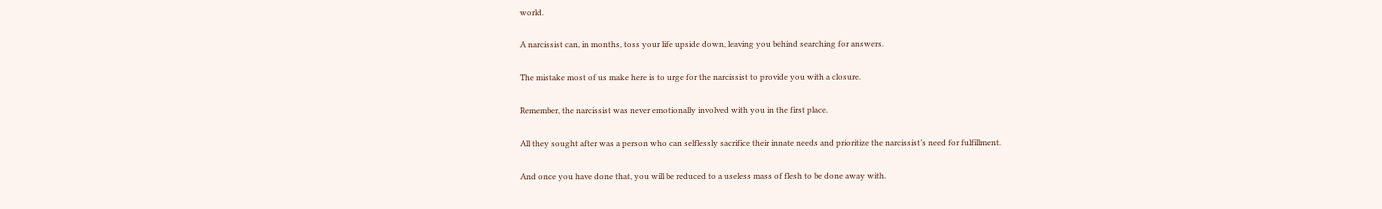world.

A narcissist can, in months, toss your life upside down, leaving you behind searching for answers.

The mistake most of us make here is to urge for the narcissist to provide you with a closure.

Remember, the narcissist was never emotionally involved with you in the first place.

All they sought after was a person who can selflessly sacrifice their innate needs and prioritize the narcissist’s need for fulfillment.

And once you have done that, you will be reduced to a useless mass of flesh to be done away with.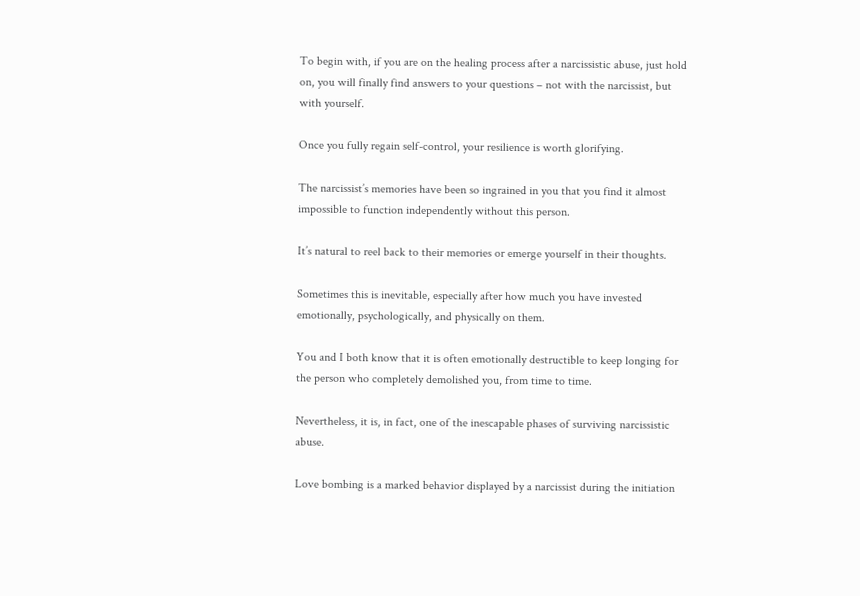To begin with, if you are on the healing process after a narcissistic abuse, just hold on, you will finally find answers to your questions – not with the narcissist, but with yourself.

Once you fully regain self-control, your resilience is worth glorifying.

The narcissist’s memories have been so ingrained in you that you find it almost impossible to function independently without this person.

It’s natural to reel back to their memories or emerge yourself in their thoughts.

Sometimes this is inevitable, especially after how much you have invested emotionally, psychologically, and physically on them.

You and I both know that it is often emotionally destructible to keep longing for the person who completely demolished you, from time to time.

Nevertheless, it is, in fact, one of the inescapable phases of surviving narcissistic abuse.

Love bombing is a marked behavior displayed by a narcissist during the initiation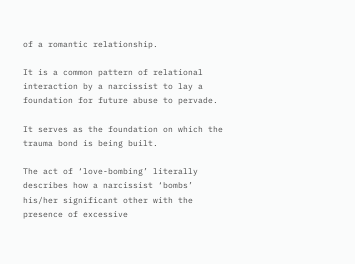of a romantic relationship.

It is a common pattern of relational interaction by a narcissist to lay a foundation for future abuse to pervade.

It serves as the foundation on which the trauma bond is being built.

The act of ‘love-bombing’ literally describes how a narcissist ‘bombs’ his/her significant other with the presence of excessive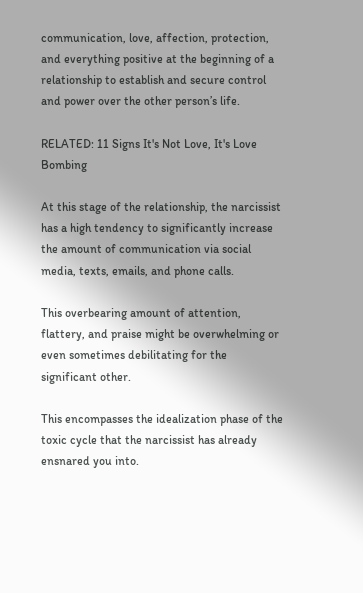communication, love, affection, protection, and everything positive at the beginning of a relationship to establish and secure control and power over the other person’s life.

RELATED: 11 Signs It's Not Love, It's Love Bombing

At this stage of the relationship, the narcissist has a high tendency to significantly increase the amount of communication via social media, texts, emails, and phone calls.

This overbearing amount of attention, flattery, and praise might be overwhelming or even sometimes debilitating for the significant other.

This encompasses the idealization phase of the toxic cycle that the narcissist has already ensnared you into.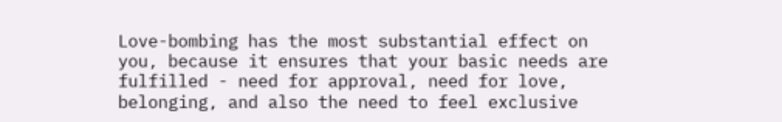Love-bombing has the most substantial effect on you, because it ensures that your basic needs are fulfilled - need for approval, need for love, belonging, and also the need to feel exclusive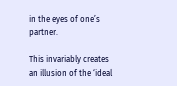in the eyes of one’s partner.

This invariably creates an illusion of the ‘ideal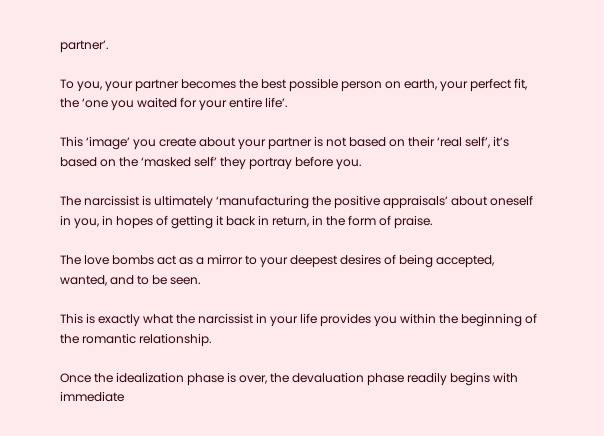partner’.

To you, your partner becomes the best possible person on earth, your perfect fit, the ‘one you waited for your entire life’.

This ‘image’ you create about your partner is not based on their ‘real self’, it’s based on the ‘masked self’ they portray before you.

The narcissist is ultimately ‘manufacturing the positive appraisals’ about oneself in you, in hopes of getting it back in return, in the form of praise.

The love bombs act as a mirror to your deepest desires of being accepted, wanted, and to be seen.

This is exactly what the narcissist in your life provides you within the beginning of the romantic relationship.

Once the idealization phase is over, the devaluation phase readily begins with immediate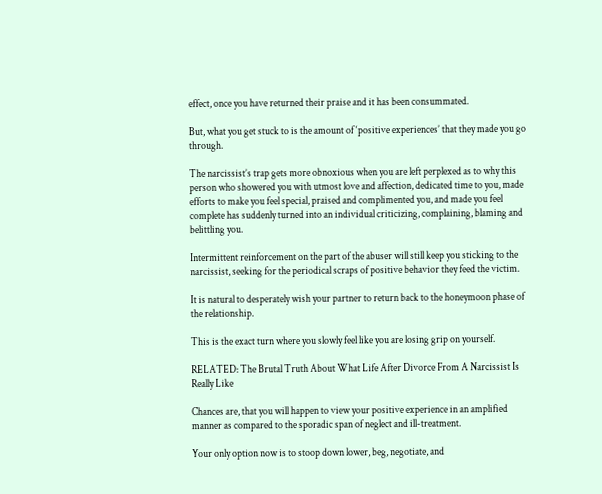effect, once you have returned their praise and it has been consummated.

But, what you get stuck to is the amount of ‘positive experiences’ that they made you go through.

The narcissist’s trap gets more obnoxious when you are left perplexed as to why this person who showered you with utmost love and affection, dedicated time to you, made efforts to make you feel special, praised and complimented you, and made you feel complete has suddenly turned into an individual criticizing, complaining, blaming and belittling you.

Intermittent reinforcement on the part of the abuser will still keep you sticking to the narcissist, seeking for the periodical scraps of positive behavior they feed the victim.

It is natural to desperately wish your partner to return back to the honeymoon phase of the relationship.

This is the exact turn where you slowly feel like you are losing grip on yourself.

RELATED: The Brutal Truth About What Life After Divorce From A Narcissist Is Really Like

Chances are, that you will happen to view your positive experience in an amplified manner as compared to the sporadic span of neglect and ill-treatment.

Your only option now is to stoop down lower, beg, negotiate, and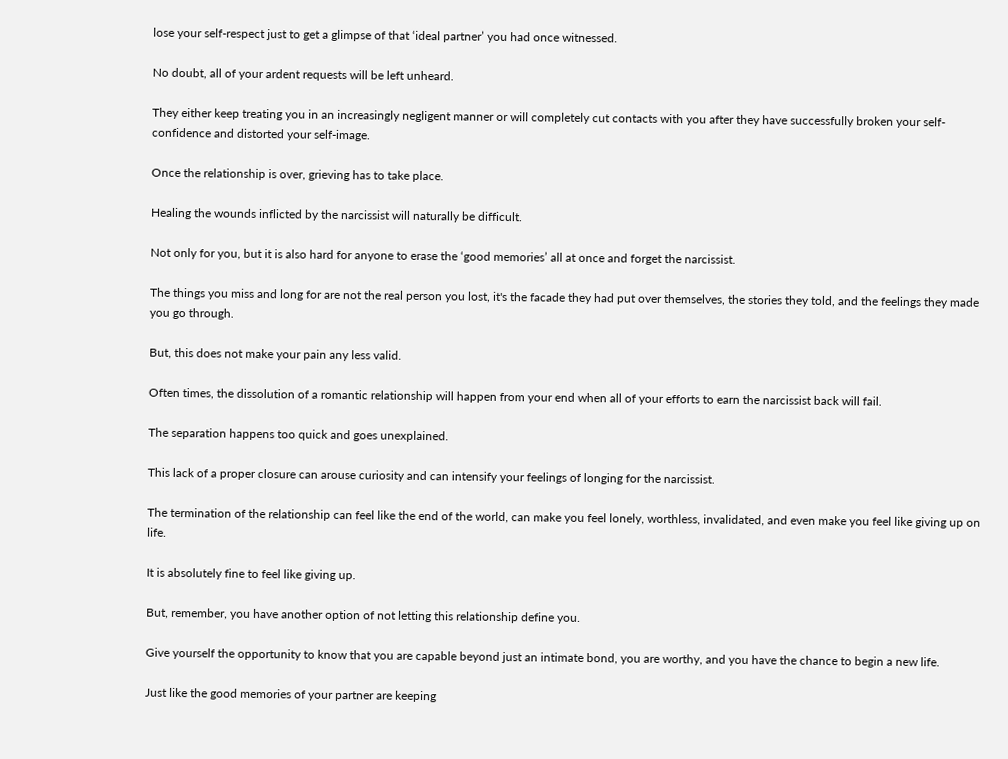lose your self-respect just to get a glimpse of that ‘ideal partner’ you had once witnessed.

No doubt, all of your ardent requests will be left unheard.

They either keep treating you in an increasingly negligent manner or will completely cut contacts with you after they have successfully broken your self-confidence and distorted your self-image.

Once the relationship is over, grieving has to take place.

Healing the wounds inflicted by the narcissist will naturally be difficult.

Not only for you, but it is also hard for anyone to erase the ‘good memories’ all at once and forget the narcissist.

The things you miss and long for are not the real person you lost, it's the facade they had put over themselves, the stories they told, and the feelings they made you go through.

But, this does not make your pain any less valid.

Often times, the dissolution of a romantic relationship will happen from your end when all of your efforts to earn the narcissist back will fail.

The separation happens too quick and goes unexplained.

This lack of a proper closure can arouse curiosity and can intensify your feelings of longing for the narcissist.

The termination of the relationship can feel like the end of the world, can make you feel lonely, worthless, invalidated, and even make you feel like giving up on life.

It is absolutely fine to feel like giving up.

But, remember, you have another option of not letting this relationship define you.

Give yourself the opportunity to know that you are capable beyond just an intimate bond, you are worthy, and you have the chance to begin a new life.

Just like the good memories of your partner are keeping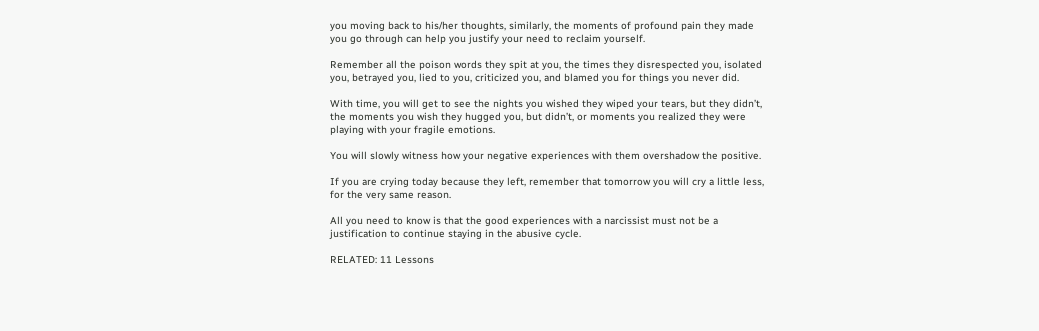you moving back to his/her thoughts, similarly, the moments of profound pain they made you go through can help you justify your need to reclaim yourself.

Remember all the poison words they spit at you, the times they disrespected you, isolated you, betrayed you, lied to you, criticized you, and blamed you for things you never did.

With time, you will get to see the nights you wished they wiped your tears, but they didn’t, the moments you wish they hugged you, but didn’t, or moments you realized they were playing with your fragile emotions.

You will slowly witness how your negative experiences with them overshadow the positive.

If you are crying today because they left, remember that tomorrow you will cry a little less, for the very same reason.

All you need to know is that the good experiences with a narcissist must not be a justification to continue staying in the abusive cycle.

RELATED: 11 Lessons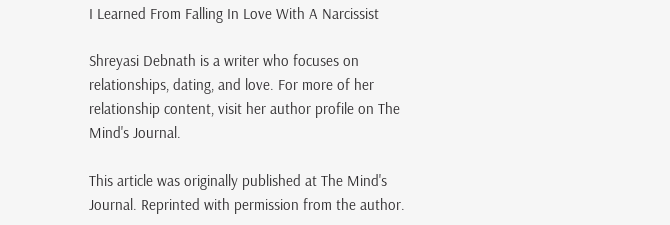I Learned From Falling In Love With A Narcissist

Shreyasi Debnath is a writer who focuses on relationships, dating, and love. For more of her relationship content, visit her author profile on The Mind's Journal.

This article was originally published at The Mind's Journal. Reprinted with permission from the author.